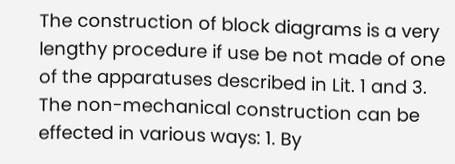The construction of block diagrams is a very lengthy procedure if use be not made of one of the apparatuses described in Lit. 1 and 3. The non-mechanical construction can be effected in various ways: 1. By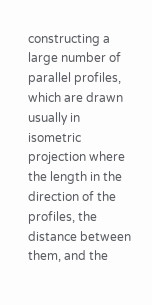constructing a large number of parallel profiles, which are drawn usually in isometric projection where the length in the direction of the profiles, the distance between them, and the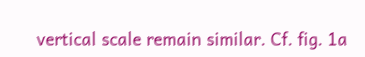vertical scale remain similar. Cf. fig. 1a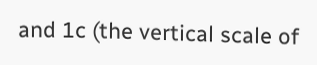and 1c (the vertical scale of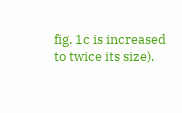fig. 1c is increased to twice its size).